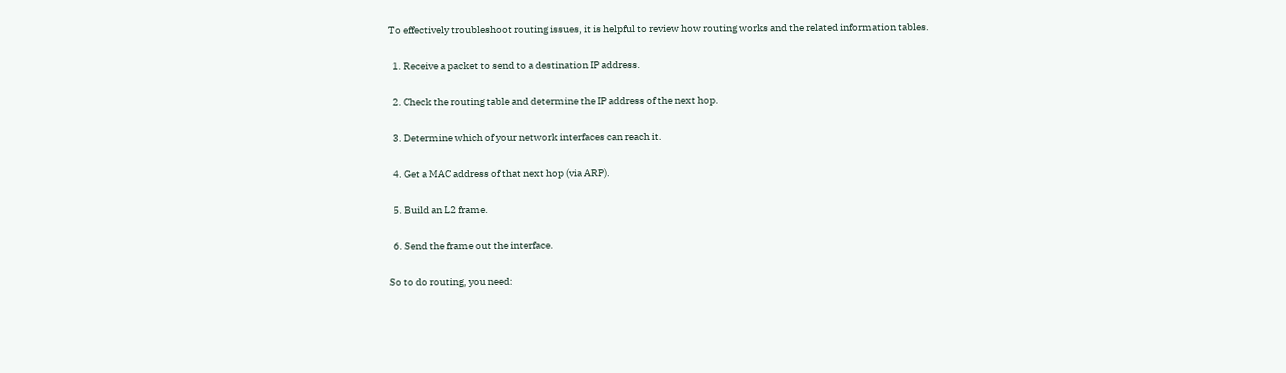To effectively troubleshoot routing issues, it is helpful to review how routing works and the related information tables.

  1. Receive a packet to send to a destination IP address.

  2. Check the routing table and determine the IP address of the next hop.

  3. Determine which of your network interfaces can reach it.

  4. Get a MAC address of that next hop (via ARP).

  5. Build an L2 frame.

  6. Send the frame out the interface.

So to do routing, you need: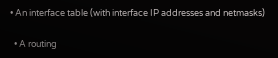• An interface table (with interface IP addresses and netmasks)

  • A routing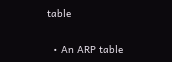table

  • An ARP table